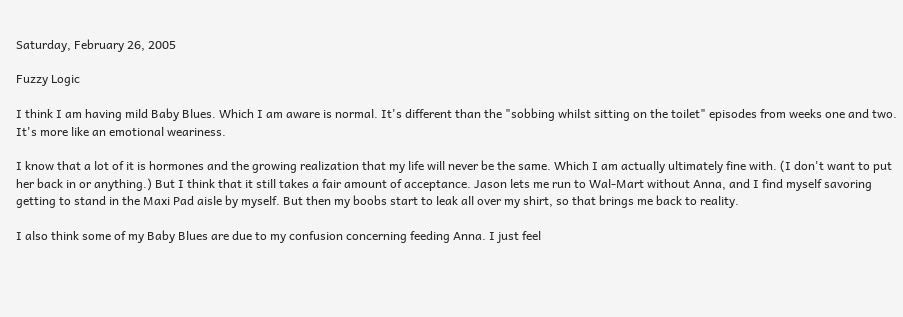Saturday, February 26, 2005

Fuzzy Logic

I think I am having mild Baby Blues. Which I am aware is normal. It's different than the "sobbing whilst sitting on the toilet" episodes from weeks one and two. It's more like an emotional weariness.

I know that a lot of it is hormones and the growing realization that my life will never be the same. Which I am actually ultimately fine with. (I don't want to put her back in or anything.) But I think that it still takes a fair amount of acceptance. Jason lets me run to Wal-Mart without Anna, and I find myself savoring getting to stand in the Maxi Pad aisle by myself. But then my boobs start to leak all over my shirt, so that brings me back to reality.

I also think some of my Baby Blues are due to my confusion concerning feeding Anna. I just feel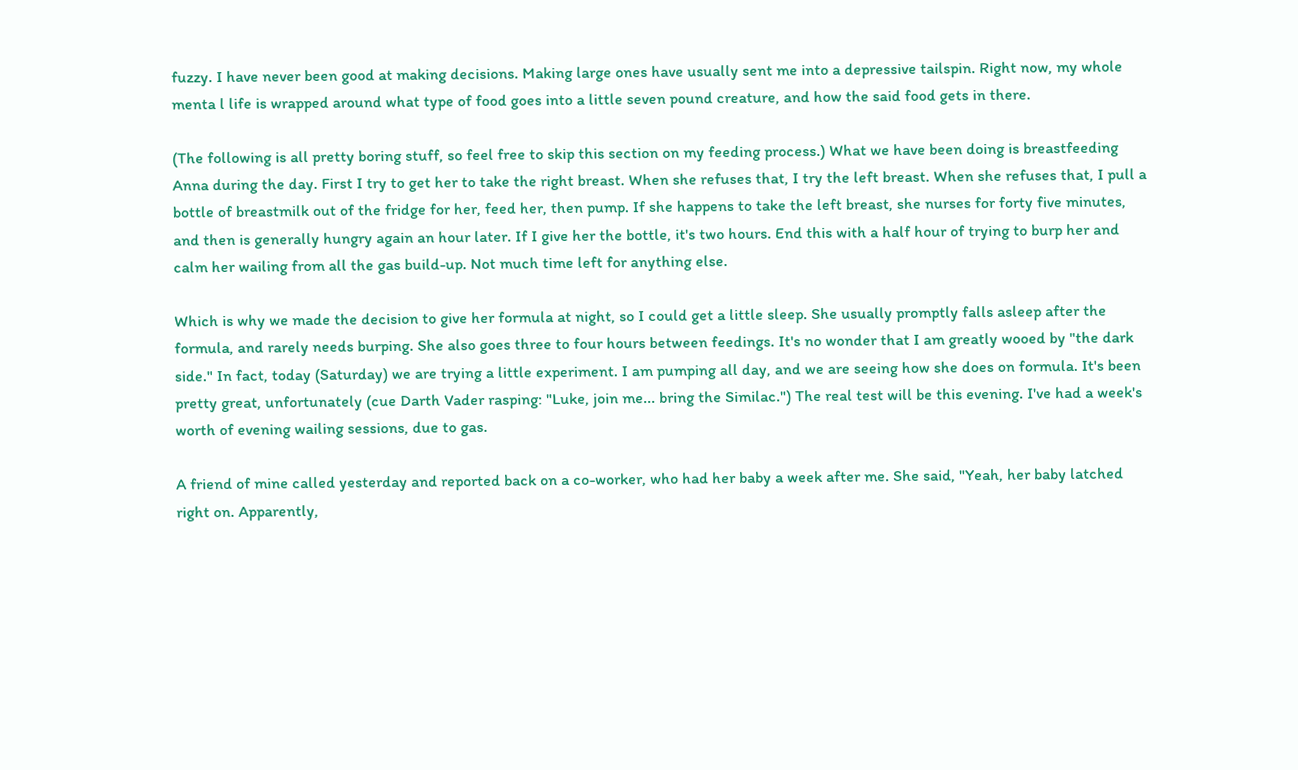fuzzy. I have never been good at making decisions. Making large ones have usually sent me into a depressive tailspin. Right now, my whole menta l life is wrapped around what type of food goes into a little seven pound creature, and how the said food gets in there.

(The following is all pretty boring stuff, so feel free to skip this section on my feeding process.) What we have been doing is breastfeeding Anna during the day. First I try to get her to take the right breast. When she refuses that, I try the left breast. When she refuses that, I pull a bottle of breastmilk out of the fridge for her, feed her, then pump. If she happens to take the left breast, she nurses for forty five minutes, and then is generally hungry again an hour later. If I give her the bottle, it's two hours. End this with a half hour of trying to burp her and calm her wailing from all the gas build-up. Not much time left for anything else.

Which is why we made the decision to give her formula at night, so I could get a little sleep. She usually promptly falls asleep after the formula, and rarely needs burping. She also goes three to four hours between feedings. It's no wonder that I am greatly wooed by "the dark side." In fact, today (Saturday) we are trying a little experiment. I am pumping all day, and we are seeing how she does on formula. It's been pretty great, unfortunately (cue Darth Vader rasping: "Luke, join me... bring the Similac.") The real test will be this evening. I've had a week's worth of evening wailing sessions, due to gas.

A friend of mine called yesterday and reported back on a co-worker, who had her baby a week after me. She said, "Yeah, her baby latched right on. Apparently,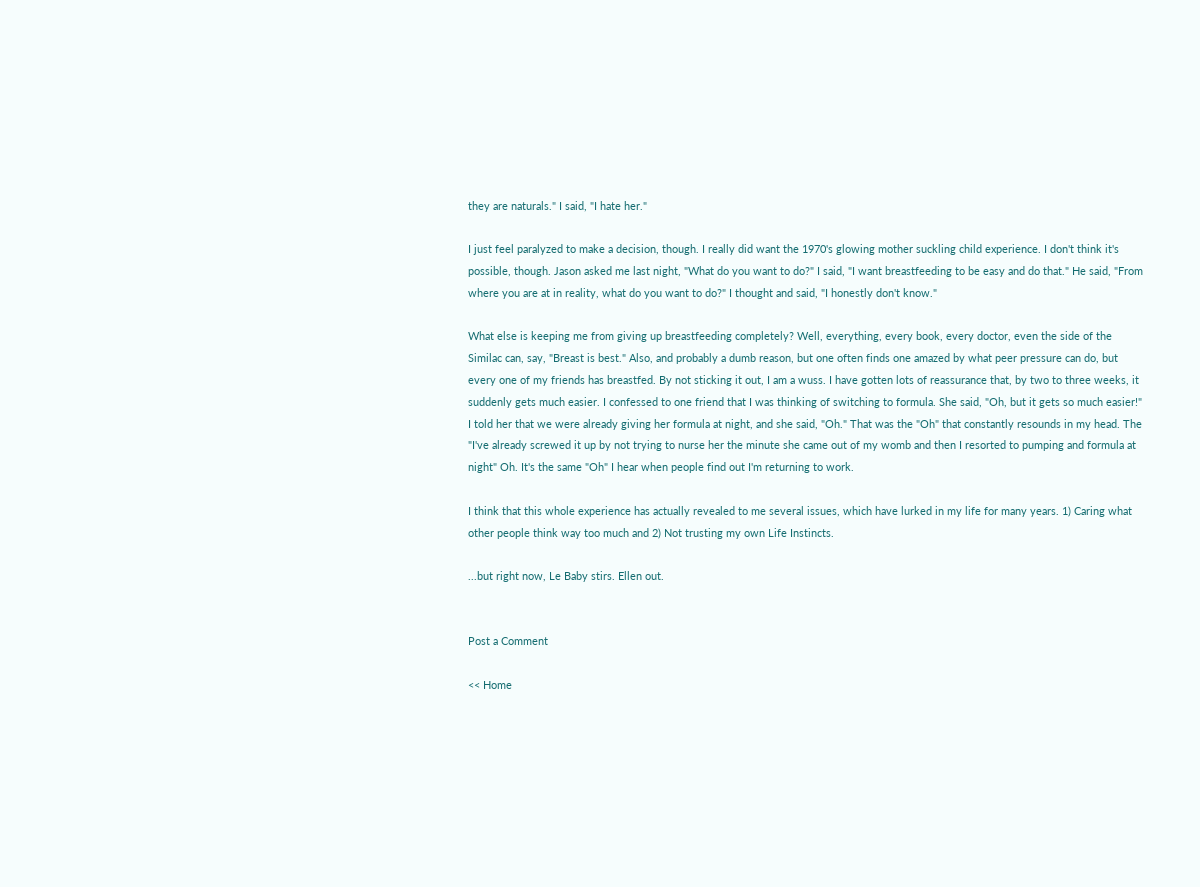they are naturals." I said, "I hate her."

I just feel paralyzed to make a decision, though. I really did want the 1970's glowing mother suckling child experience. I don't think it's possible, though. Jason asked me last night, "What do you want to do?" I said, "I want breastfeeding to be easy and do that." He said, "From where you are at in reality, what do you want to do?" I thought and said, "I honestly don't know."

What else is keeping me from giving up breastfeeding completely? Well, everything, every book, every doctor, even the side of the Similac can, say, "Breast is best." Also, and probably a dumb reason, but one often finds one amazed by what peer pressure can do, but every one of my friends has breastfed. By not sticking it out, I am a wuss. I have gotten lots of reassurance that, by two to three weeks, it suddenly gets much easier. I confessed to one friend that I was thinking of switching to formula. She said, "Oh, but it gets so much easier!" I told her that we were already giving her formula at night, and she said, "Oh." That was the "Oh" that constantly resounds in my head. The "I've already screwed it up by not trying to nurse her the minute she came out of my womb and then I resorted to pumping and formula at night" Oh. It's the same "Oh" I hear when people find out I'm returning to work.

I think that this whole experience has actually revealed to me several issues, which have lurked in my life for many years. 1) Caring what other people think way too much and 2) Not trusting my own Life Instincts.

...but right now, Le Baby stirs. Ellen out.


Post a Comment

<< Home